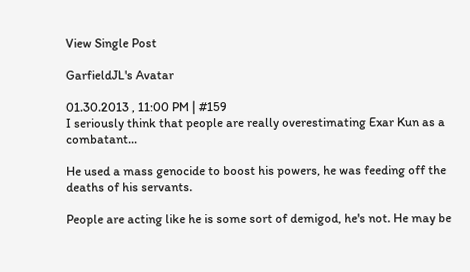View Single Post

GarfieldJL's Avatar

01.30.2013 , 11:00 PM | #159
I seriously think that people are really overestimating Exar Kun as a combatant...

He used a mass genocide to boost his powers, he was feeding off the deaths of his servants.

People are acting like he is some sort of demigod, he's not. He may be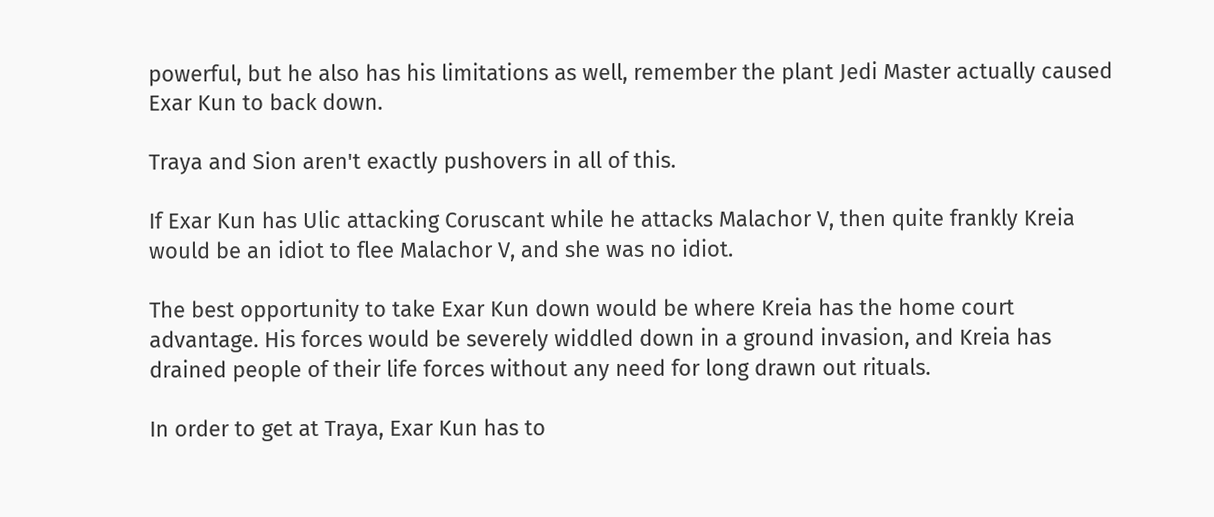powerful, but he also has his limitations as well, remember the plant Jedi Master actually caused Exar Kun to back down.

Traya and Sion aren't exactly pushovers in all of this.

If Exar Kun has Ulic attacking Coruscant while he attacks Malachor V, then quite frankly Kreia would be an idiot to flee Malachor V, and she was no idiot.

The best opportunity to take Exar Kun down would be where Kreia has the home court advantage. His forces would be severely widdled down in a ground invasion, and Kreia has drained people of their life forces without any need for long drawn out rituals.

In order to get at Traya, Exar Kun has to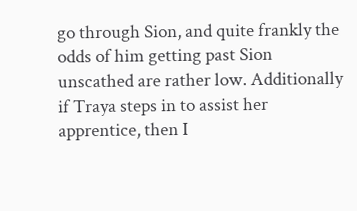go through Sion, and quite frankly the odds of him getting past Sion unscathed are rather low. Additionally if Traya steps in to assist her apprentice, then I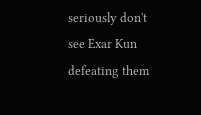seriously don't see Exar Kun defeating them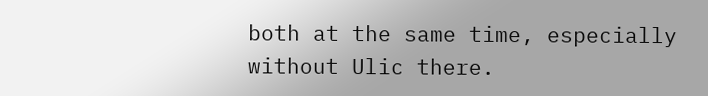both at the same time, especially without Ulic there.